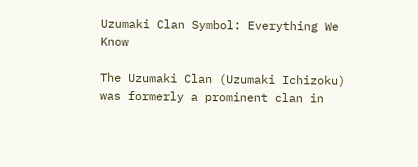Uzumaki Clan Symbol: Everything We Know

The Uzumaki Clan (Uzumaki Ichizoku) was formerly a prominent clan in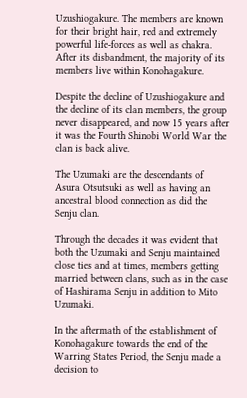Uzushiogakure. The members are known for their bright hair, red and extremely powerful life-forces as well as chakra. After its disbandment, the majority of its members live within Konohagakure.

Despite the decline of Uzushiogakure and the decline of its clan members, the group never disappeared, and now 15 years after it was the Fourth Shinobi World War the clan is back alive.

The Uzumaki are the descendants of Asura Otsutsuki as well as having an ancestral blood connection as did the Senju clan.

Through the decades it was evident that both the Uzumaki and Senju maintained close ties and at times, members getting married between clans, such as in the case of Hashirama Senju in addition to Mito Uzumaki.

In the aftermath of the establishment of Konohagakure towards the end of the Warring States Period, the Senju made a decision to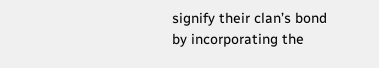signify their clan’s bond by incorporating the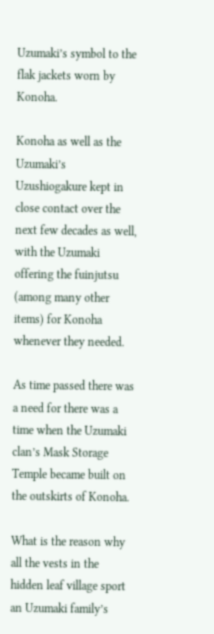Uzumaki’s symbol to the flak jackets worn by Konoha.

Konoha as well as the Uzumaki’s Uzushiogakure kept in close contact over the next few decades as well, with the Uzumaki offering the fuinjutsu (among many other items) for Konoha whenever they needed.

As time passed there was a need for there was a time when the Uzumaki clan’s Mask Storage Temple became built on the outskirts of Konoha.

What is the reason why all the vests in the hidden leaf village sport an Uzumaki family’s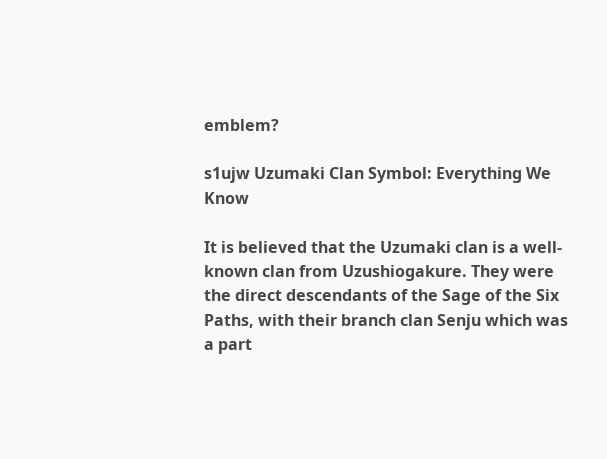emblem?

s1ujw Uzumaki Clan Symbol: Everything We Know

It is believed that the Uzumaki clan is a well-known clan from Uzushiogakure. They were the direct descendants of the Sage of the Six Paths, with their branch clan Senju which was a part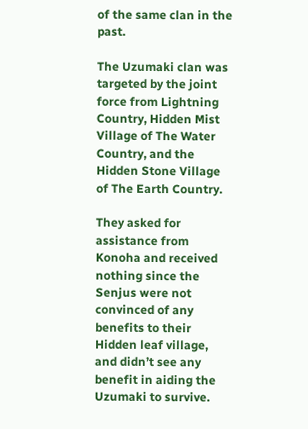of the same clan in the past.

The Uzumaki clan was targeted by the joint force from Lightning Country, Hidden Mist Village of The Water Country, and the Hidden Stone Village of The Earth Country.

They asked for assistance from Konoha and received nothing since the Senjus were not convinced of any benefits to their Hidden leaf village, and didn’t see any benefit in aiding the Uzumaki to survive.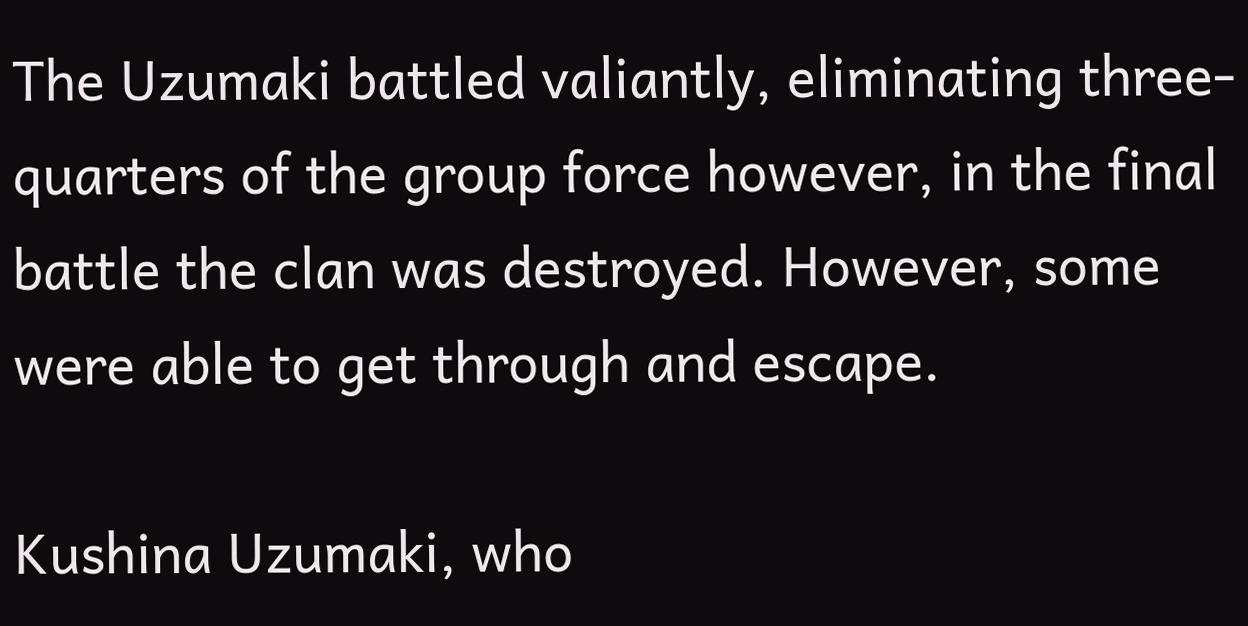The Uzumaki battled valiantly, eliminating three-quarters of the group force however, in the final battle the clan was destroyed. However, some were able to get through and escape.

Kushina Uzumaki, who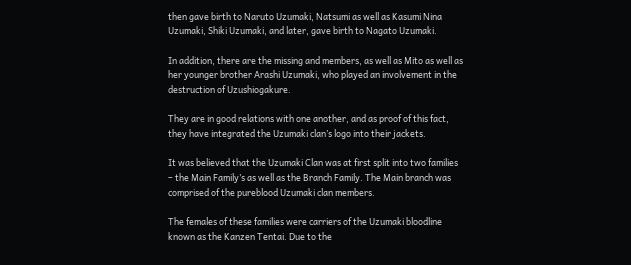then gave birth to Naruto Uzumaki, Natsumi as well as Kasumi Nina Uzumaki, Shiki Uzumaki, and later, gave birth to Nagato Uzumaki.

In addition, there are the missing and members, as well as Mito as well as her younger brother Arashi Uzumaki, who played an involvement in the destruction of Uzushiogakure.

They are in good relations with one another, and as proof of this fact, they have integrated the Uzumaki clan’s logo into their jackets.

It was believed that the Uzumaki Clan was at first split into two families – the Main Family’s as well as the Branch Family. The Main branch was comprised of the pureblood Uzumaki clan members.

The females of these families were carriers of the Uzumaki bloodline known as the Kanzen Tentai. Due to the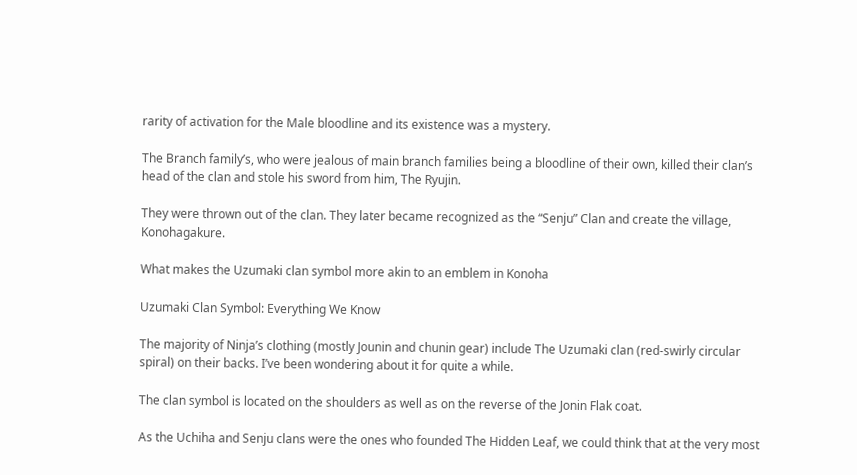rarity of activation for the Male bloodline and its existence was a mystery.

The Branch family’s, who were jealous of main branch families being a bloodline of their own, killed their clan’s head of the clan and stole his sword from him, The Ryujin.

They were thrown out of the clan. They later became recognized as the “Senju” Clan and create the village, Konohagakure.

What makes the Uzumaki clan symbol more akin to an emblem in Konoha

Uzumaki Clan Symbol: Everything We Know

The majority of Ninja’s clothing (mostly Jounin and chunin gear) include The Uzumaki clan (red-swirly circular spiral) on their backs. I’ve been wondering about it for quite a while.

The clan symbol is located on the shoulders as well as on the reverse of the Jonin Flak coat.

As the Uchiha and Senju clans were the ones who founded The Hidden Leaf, we could think that at the very most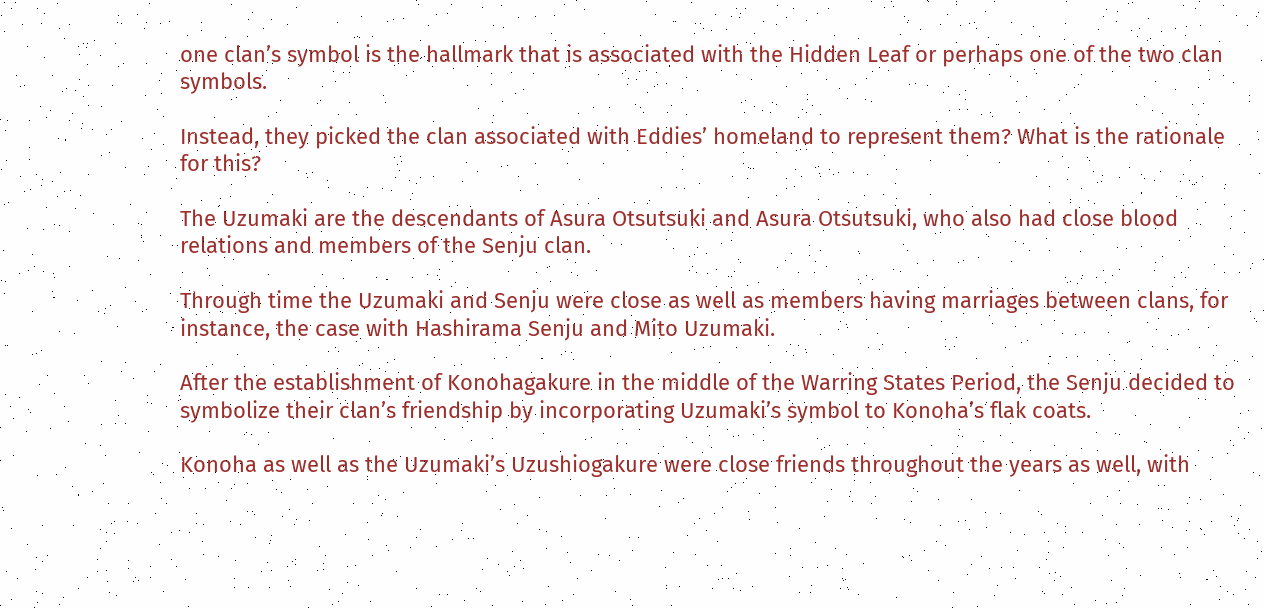one clan’s symbol is the hallmark that is associated with the Hidden Leaf or perhaps one of the two clan symbols.

Instead, they picked the clan associated with Eddies’ homeland to represent them? What is the rationale for this?

The Uzumaki are the descendants of Asura Otsutsuki and Asura Otsutsuki, who also had close blood relations and members of the Senju clan.

Through time the Uzumaki and Senju were close as well as members having marriages between clans, for instance, the case with Hashirama Senju and Mito Uzumaki.

After the establishment of Konohagakure in the middle of the Warring States Period, the Senju decided to symbolize their clan’s friendship by incorporating Uzumaki’s symbol to Konoha’s flak coats.

Konoha as well as the Uzumaki’s Uzushiogakure were close friends throughout the years as well, with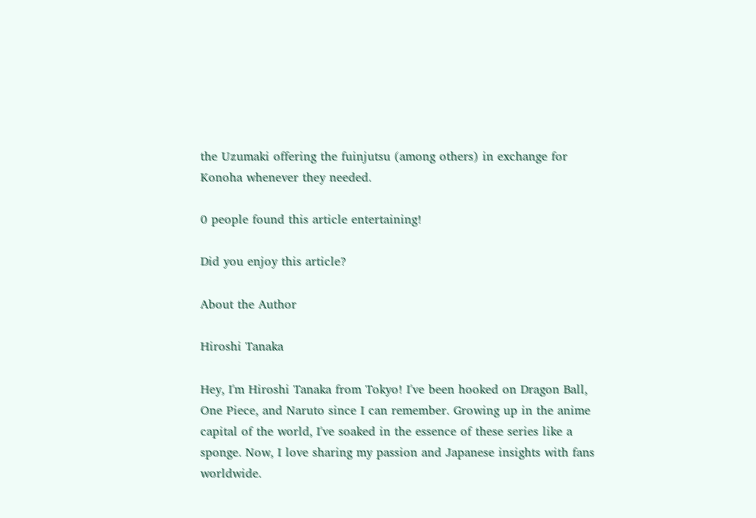the Uzumaki offering the fuinjutsu (among others) in exchange for Konoha whenever they needed.

0 people found this article entertaining!

Did you enjoy this article?

About the Author

Hiroshi Tanaka

Hey, I'm Hiroshi Tanaka from Tokyo! I've been hooked on Dragon Ball, One Piece, and Naruto since I can remember. Growing up in the anime capital of the world, I've soaked in the essence of these series like a sponge. Now, I love sharing my passion and Japanese insights with fans worldwide.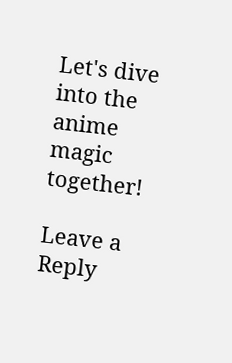Let's dive into the anime magic together!

Leave a Reply